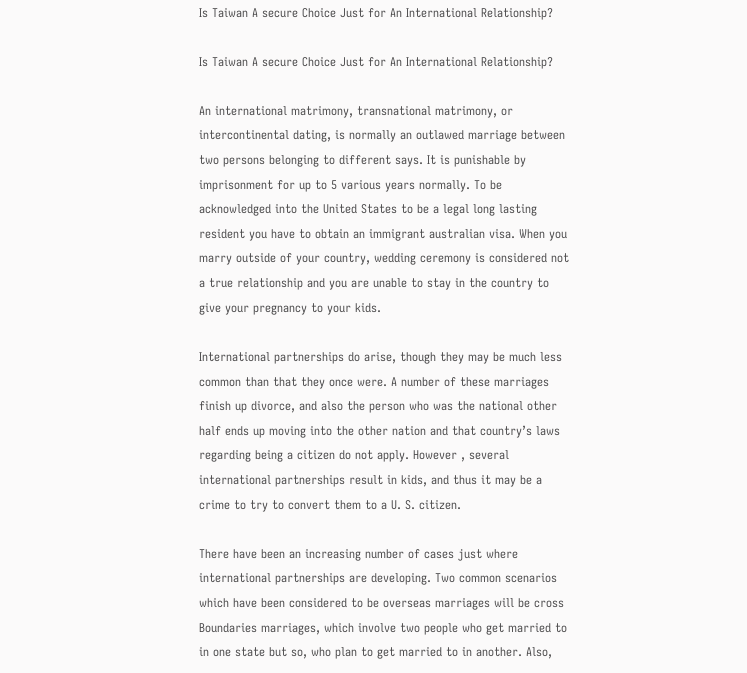Is Taiwan A secure Choice Just for An International Relationship?

Is Taiwan A secure Choice Just for An International Relationship?

An international matrimony, transnational matrimony, or intercontinental dating, is normally an outlawed marriage between two persons belonging to different says. It is punishable by imprisonment for up to 5 various years normally. To be acknowledged into the United States to be a legal long lasting resident you have to obtain an immigrant australian visa. When you marry outside of your country, wedding ceremony is considered not a true relationship and you are unable to stay in the country to give your pregnancy to your kids.

International partnerships do arise, though they may be much less common than that they once were. A number of these marriages finish up divorce, and also the person who was the national other half ends up moving into the other nation and that country’s laws regarding being a citizen do not apply. However , several international partnerships result in kids, and thus it may be a crime to try to convert them to a U. S. citizen.

There have been an increasing number of cases just where international partnerships are developing. Two common scenarios which have been considered to be overseas marriages will be cross Boundaries marriages, which involve two people who get married to in one state but so, who plan to get married to in another. Also,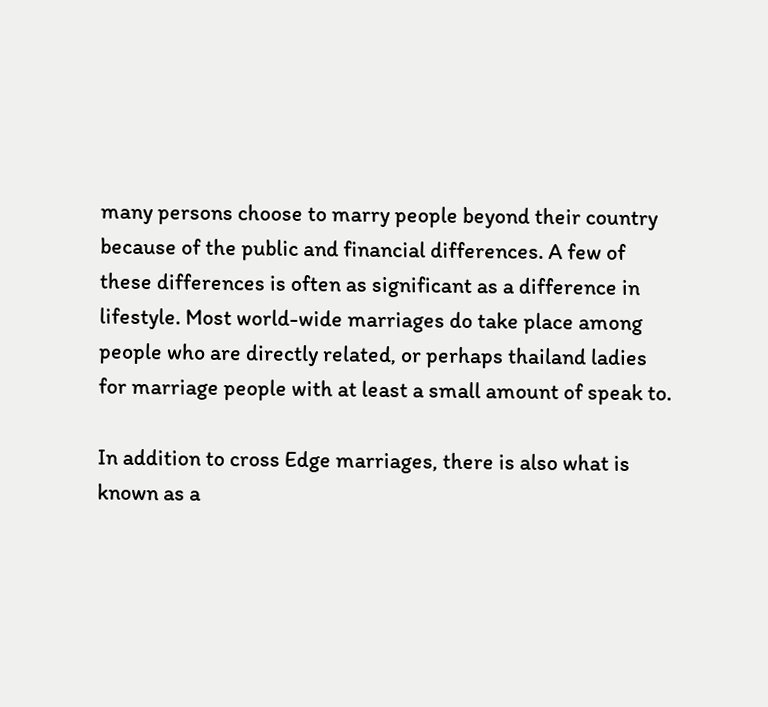many persons choose to marry people beyond their country because of the public and financial differences. A few of these differences is often as significant as a difference in lifestyle. Most world-wide marriages do take place among people who are directly related, or perhaps thailand ladies for marriage people with at least a small amount of speak to.

In addition to cross Edge marriages, there is also what is known as a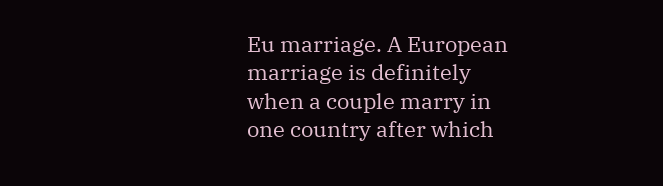Eu marriage. A European marriage is definitely when a couple marry in one country after which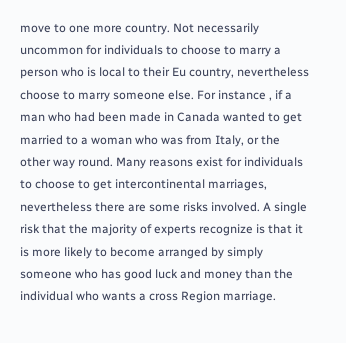move to one more country. Not necessarily uncommon for individuals to choose to marry a person who is local to their Eu country, nevertheless choose to marry someone else. For instance , if a man who had been made in Canada wanted to get married to a woman who was from Italy, or the other way round. Many reasons exist for individuals to choose to get intercontinental marriages, nevertheless there are some risks involved. A single risk that the majority of experts recognize is that it is more likely to become arranged by simply someone who has good luck and money than the individual who wants a cross Region marriage.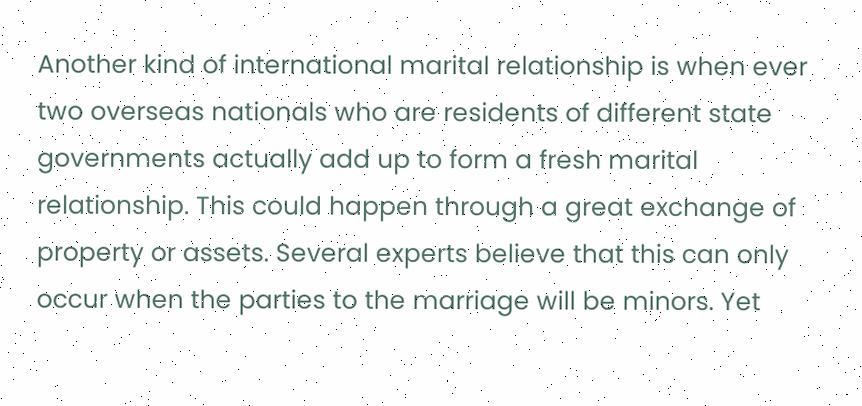Another kind of international marital relationship is when ever two overseas nationals who are residents of different state governments actually add up to form a fresh marital relationship. This could happen through a great exchange of property or assets. Several experts believe that this can only occur when the parties to the marriage will be minors. Yet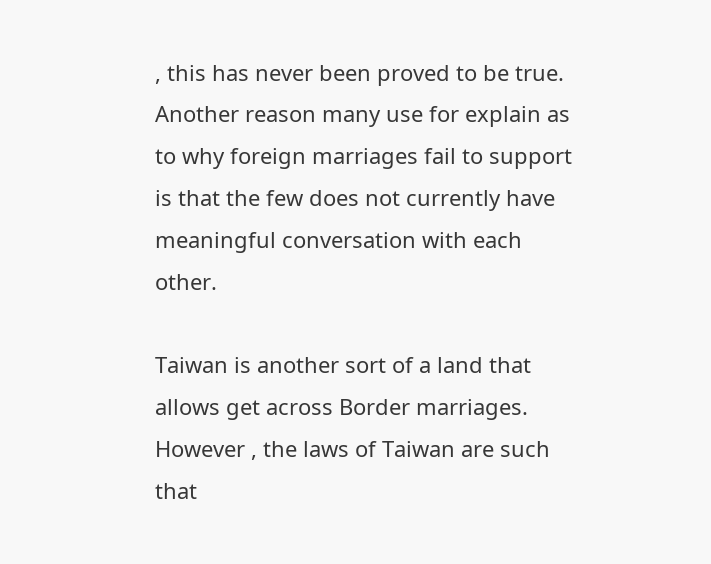, this has never been proved to be true. Another reason many use for explain as to why foreign marriages fail to support is that the few does not currently have meaningful conversation with each other.

Taiwan is another sort of a land that allows get across Border marriages. However , the laws of Taiwan are such that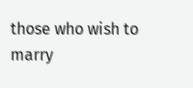those who wish to marry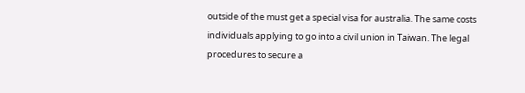outside of the must get a special visa for australia. The same costs individuals applying to go into a civil union in Taiwan. The legal procedures to secure a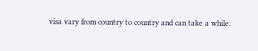visa vary from country to country and can take a while.